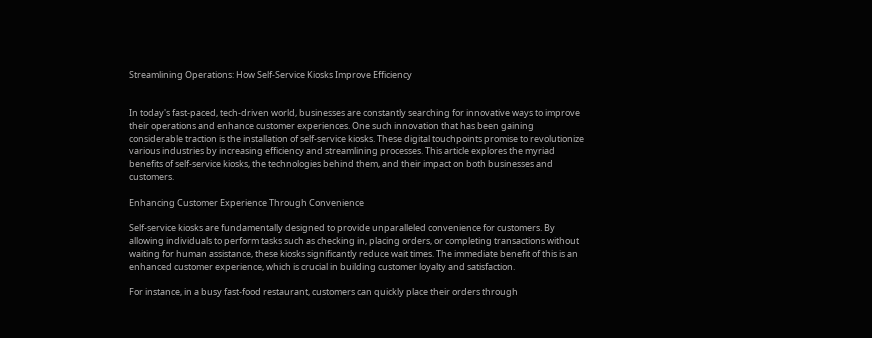Streamlining Operations: How Self-Service Kiosks Improve Efficiency


In today's fast-paced, tech-driven world, businesses are constantly searching for innovative ways to improve their operations and enhance customer experiences. One such innovation that has been gaining considerable traction is the installation of self-service kiosks. These digital touchpoints promise to revolutionize various industries by increasing efficiency and streamlining processes. This article explores the myriad benefits of self-service kiosks, the technologies behind them, and their impact on both businesses and customers.

Enhancing Customer Experience Through Convenience

Self-service kiosks are fundamentally designed to provide unparalleled convenience for customers. By allowing individuals to perform tasks such as checking in, placing orders, or completing transactions without waiting for human assistance, these kiosks significantly reduce wait times. The immediate benefit of this is an enhanced customer experience, which is crucial in building customer loyalty and satisfaction.

For instance, in a busy fast-food restaurant, customers can quickly place their orders through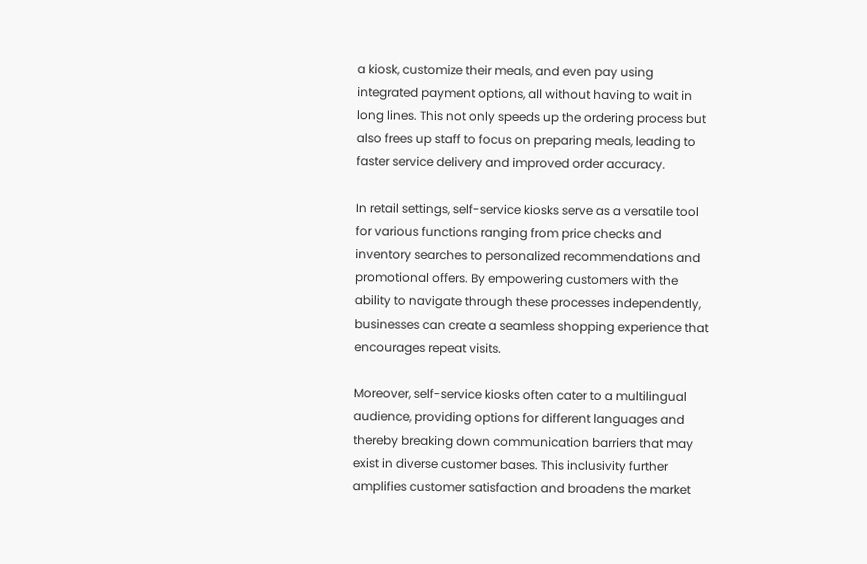a kiosk, customize their meals, and even pay using integrated payment options, all without having to wait in long lines. This not only speeds up the ordering process but also frees up staff to focus on preparing meals, leading to faster service delivery and improved order accuracy.

In retail settings, self-service kiosks serve as a versatile tool for various functions ranging from price checks and inventory searches to personalized recommendations and promotional offers. By empowering customers with the ability to navigate through these processes independently, businesses can create a seamless shopping experience that encourages repeat visits.

Moreover, self-service kiosks often cater to a multilingual audience, providing options for different languages and thereby breaking down communication barriers that may exist in diverse customer bases. This inclusivity further amplifies customer satisfaction and broadens the market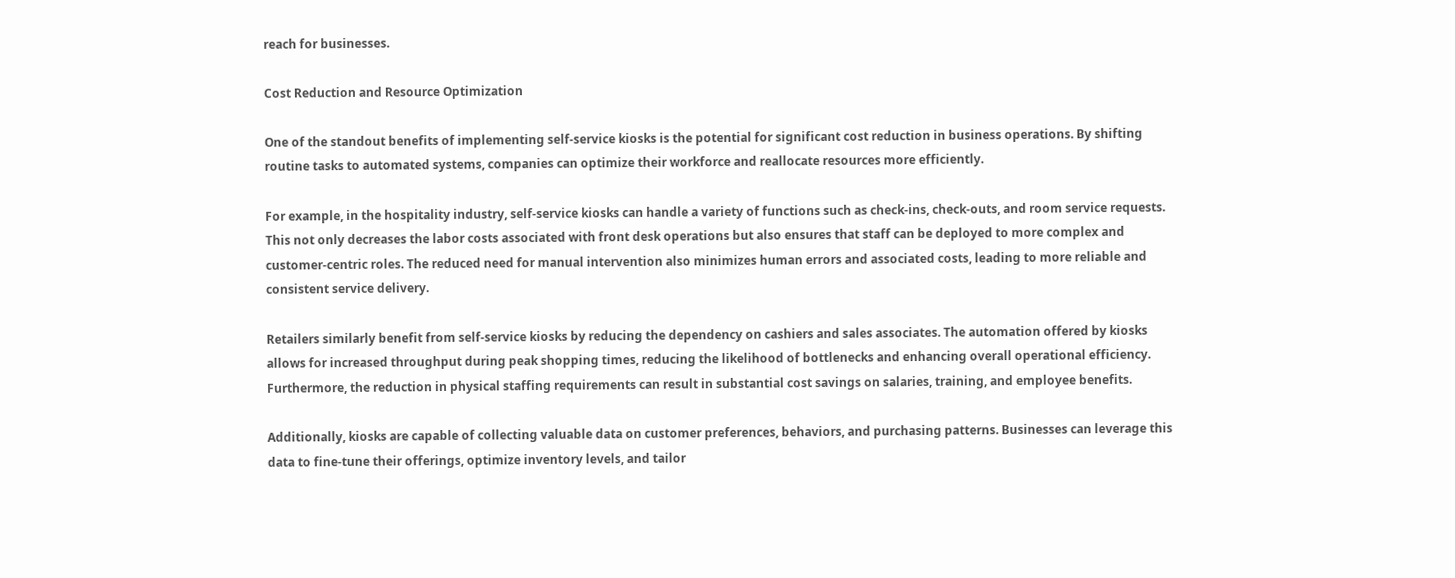reach for businesses.

Cost Reduction and Resource Optimization

One of the standout benefits of implementing self-service kiosks is the potential for significant cost reduction in business operations. By shifting routine tasks to automated systems, companies can optimize their workforce and reallocate resources more efficiently.

For example, in the hospitality industry, self-service kiosks can handle a variety of functions such as check-ins, check-outs, and room service requests. This not only decreases the labor costs associated with front desk operations but also ensures that staff can be deployed to more complex and customer-centric roles. The reduced need for manual intervention also minimizes human errors and associated costs, leading to more reliable and consistent service delivery.

Retailers similarly benefit from self-service kiosks by reducing the dependency on cashiers and sales associates. The automation offered by kiosks allows for increased throughput during peak shopping times, reducing the likelihood of bottlenecks and enhancing overall operational efficiency. Furthermore, the reduction in physical staffing requirements can result in substantial cost savings on salaries, training, and employee benefits.

Additionally, kiosks are capable of collecting valuable data on customer preferences, behaviors, and purchasing patterns. Businesses can leverage this data to fine-tune their offerings, optimize inventory levels, and tailor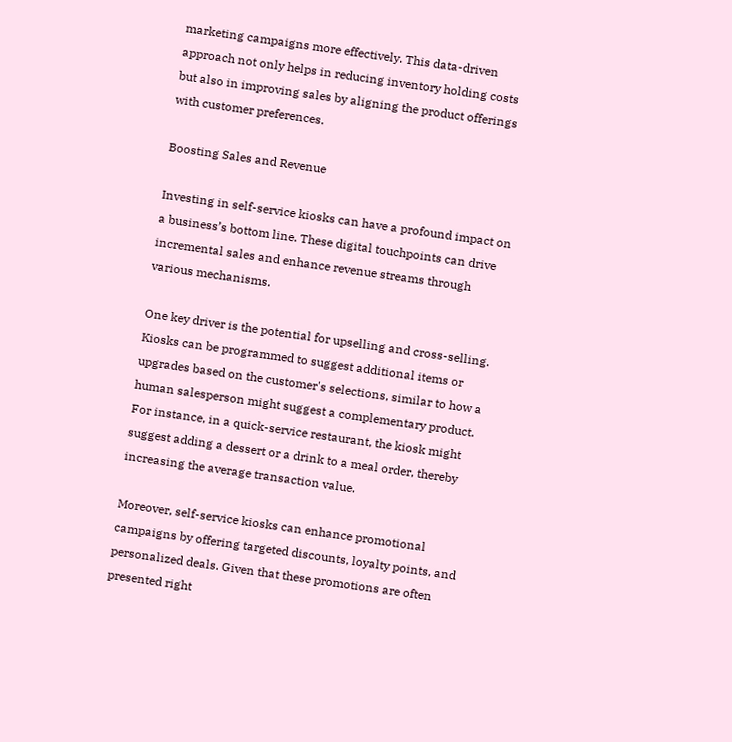marketing campaigns more effectively. This data-driven approach not only helps in reducing inventory holding costs but also in improving sales by aligning the product offerings with customer preferences.

Boosting Sales and Revenue

Investing in self-service kiosks can have a profound impact on a business’s bottom line. These digital touchpoints can drive incremental sales and enhance revenue streams through various mechanisms.

One key driver is the potential for upselling and cross-selling. Kiosks can be programmed to suggest additional items or upgrades based on the customer's selections, similar to how a human salesperson might suggest a complementary product. For instance, in a quick-service restaurant, the kiosk might suggest adding a dessert or a drink to a meal order, thereby increasing the average transaction value.

Moreover, self-service kiosks can enhance promotional campaigns by offering targeted discounts, loyalty points, and personalized deals. Given that these promotions are often presented right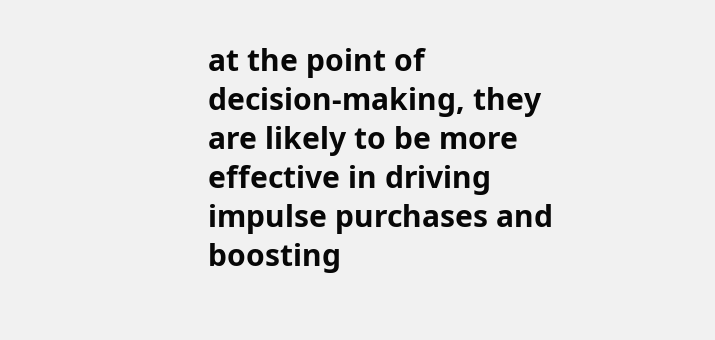at the point of decision-making, they are likely to be more effective in driving impulse purchases and boosting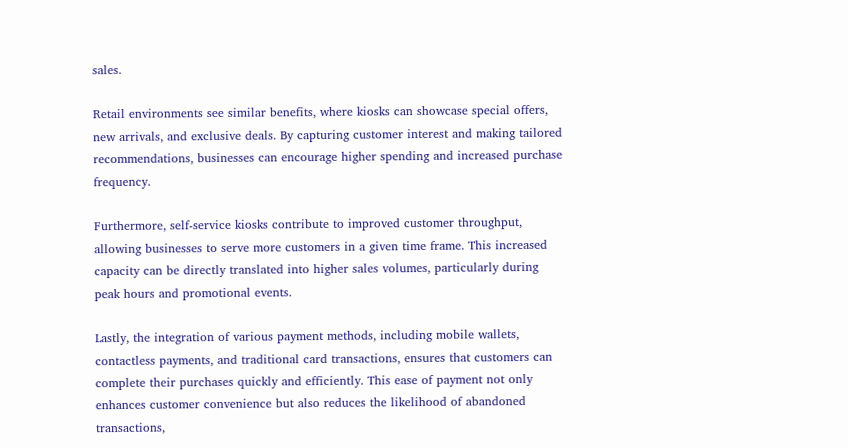sales.

Retail environments see similar benefits, where kiosks can showcase special offers, new arrivals, and exclusive deals. By capturing customer interest and making tailored recommendations, businesses can encourage higher spending and increased purchase frequency.

Furthermore, self-service kiosks contribute to improved customer throughput, allowing businesses to serve more customers in a given time frame. This increased capacity can be directly translated into higher sales volumes, particularly during peak hours and promotional events.

Lastly, the integration of various payment methods, including mobile wallets, contactless payments, and traditional card transactions, ensures that customers can complete their purchases quickly and efficiently. This ease of payment not only enhances customer convenience but also reduces the likelihood of abandoned transactions,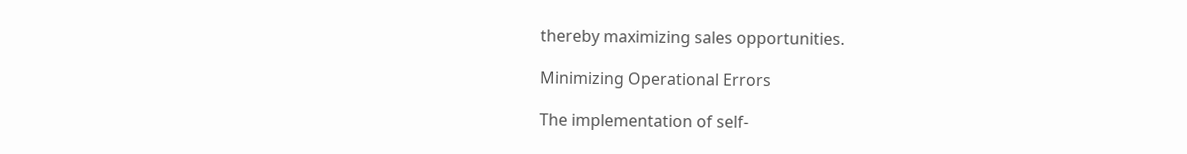thereby maximizing sales opportunities.

Minimizing Operational Errors

The implementation of self-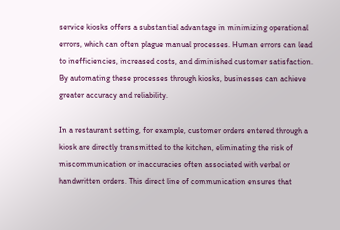service kiosks offers a substantial advantage in minimizing operational errors, which can often plague manual processes. Human errors can lead to inefficiencies, increased costs, and diminished customer satisfaction. By automating these processes through kiosks, businesses can achieve greater accuracy and reliability.

In a restaurant setting, for example, customer orders entered through a kiosk are directly transmitted to the kitchen, eliminating the risk of miscommunication or inaccuracies often associated with verbal or handwritten orders. This direct line of communication ensures that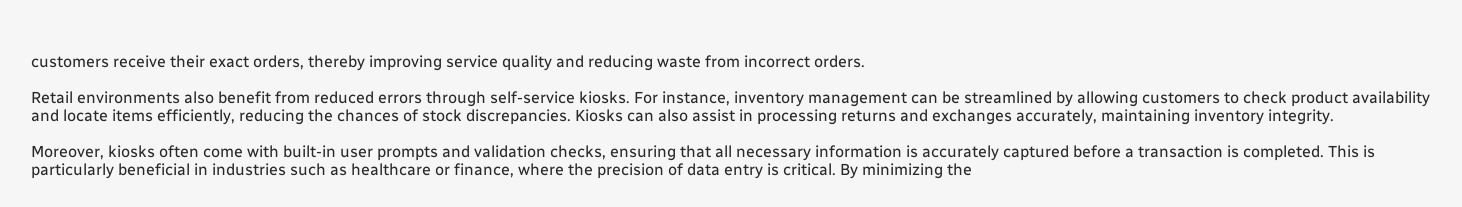customers receive their exact orders, thereby improving service quality and reducing waste from incorrect orders.

Retail environments also benefit from reduced errors through self-service kiosks. For instance, inventory management can be streamlined by allowing customers to check product availability and locate items efficiently, reducing the chances of stock discrepancies. Kiosks can also assist in processing returns and exchanges accurately, maintaining inventory integrity.

Moreover, kiosks often come with built-in user prompts and validation checks, ensuring that all necessary information is accurately captured before a transaction is completed. This is particularly beneficial in industries such as healthcare or finance, where the precision of data entry is critical. By minimizing the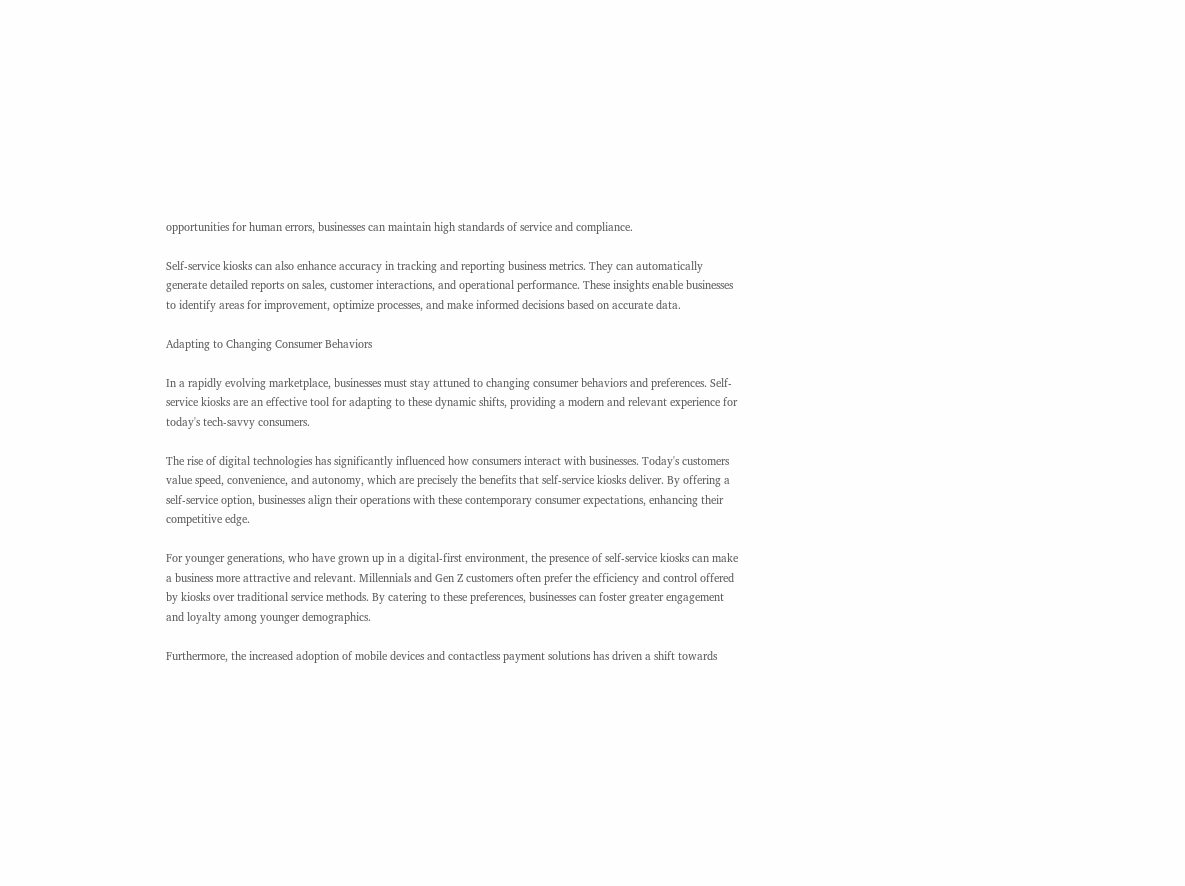opportunities for human errors, businesses can maintain high standards of service and compliance.

Self-service kiosks can also enhance accuracy in tracking and reporting business metrics. They can automatically generate detailed reports on sales, customer interactions, and operational performance. These insights enable businesses to identify areas for improvement, optimize processes, and make informed decisions based on accurate data.

Adapting to Changing Consumer Behaviors

In a rapidly evolving marketplace, businesses must stay attuned to changing consumer behaviors and preferences. Self-service kiosks are an effective tool for adapting to these dynamic shifts, providing a modern and relevant experience for today's tech-savvy consumers.

The rise of digital technologies has significantly influenced how consumers interact with businesses. Today's customers value speed, convenience, and autonomy, which are precisely the benefits that self-service kiosks deliver. By offering a self-service option, businesses align their operations with these contemporary consumer expectations, enhancing their competitive edge.

For younger generations, who have grown up in a digital-first environment, the presence of self-service kiosks can make a business more attractive and relevant. Millennials and Gen Z customers often prefer the efficiency and control offered by kiosks over traditional service methods. By catering to these preferences, businesses can foster greater engagement and loyalty among younger demographics.

Furthermore, the increased adoption of mobile devices and contactless payment solutions has driven a shift towards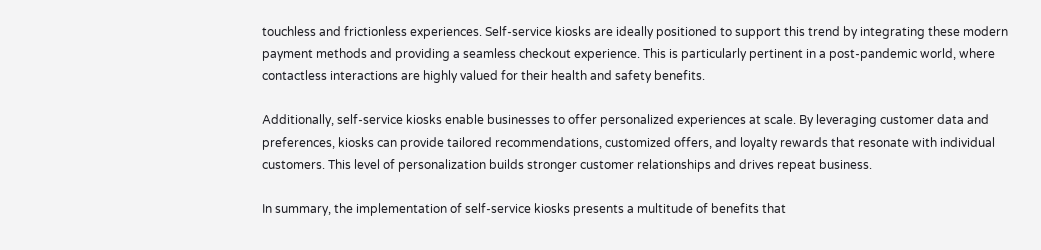touchless and frictionless experiences. Self-service kiosks are ideally positioned to support this trend by integrating these modern payment methods and providing a seamless checkout experience. This is particularly pertinent in a post-pandemic world, where contactless interactions are highly valued for their health and safety benefits.

Additionally, self-service kiosks enable businesses to offer personalized experiences at scale. By leveraging customer data and preferences, kiosks can provide tailored recommendations, customized offers, and loyalty rewards that resonate with individual customers. This level of personalization builds stronger customer relationships and drives repeat business.

In summary, the implementation of self-service kiosks presents a multitude of benefits that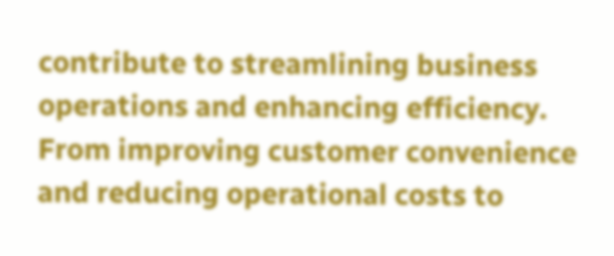contribute to streamlining business operations and enhancing efficiency. From improving customer convenience and reducing operational costs to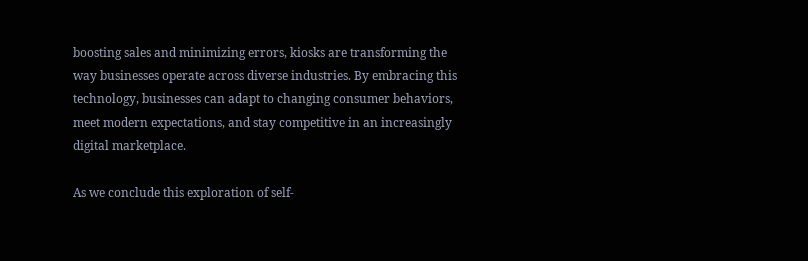boosting sales and minimizing errors, kiosks are transforming the way businesses operate across diverse industries. By embracing this technology, businesses can adapt to changing consumer behaviors, meet modern expectations, and stay competitive in an increasingly digital marketplace.

As we conclude this exploration of self-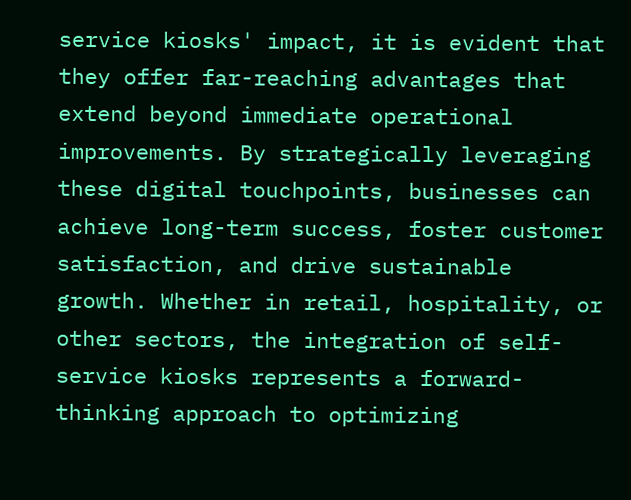service kiosks' impact, it is evident that they offer far-reaching advantages that extend beyond immediate operational improvements. By strategically leveraging these digital touchpoints, businesses can achieve long-term success, foster customer satisfaction, and drive sustainable growth. Whether in retail, hospitality, or other sectors, the integration of self-service kiosks represents a forward-thinking approach to optimizing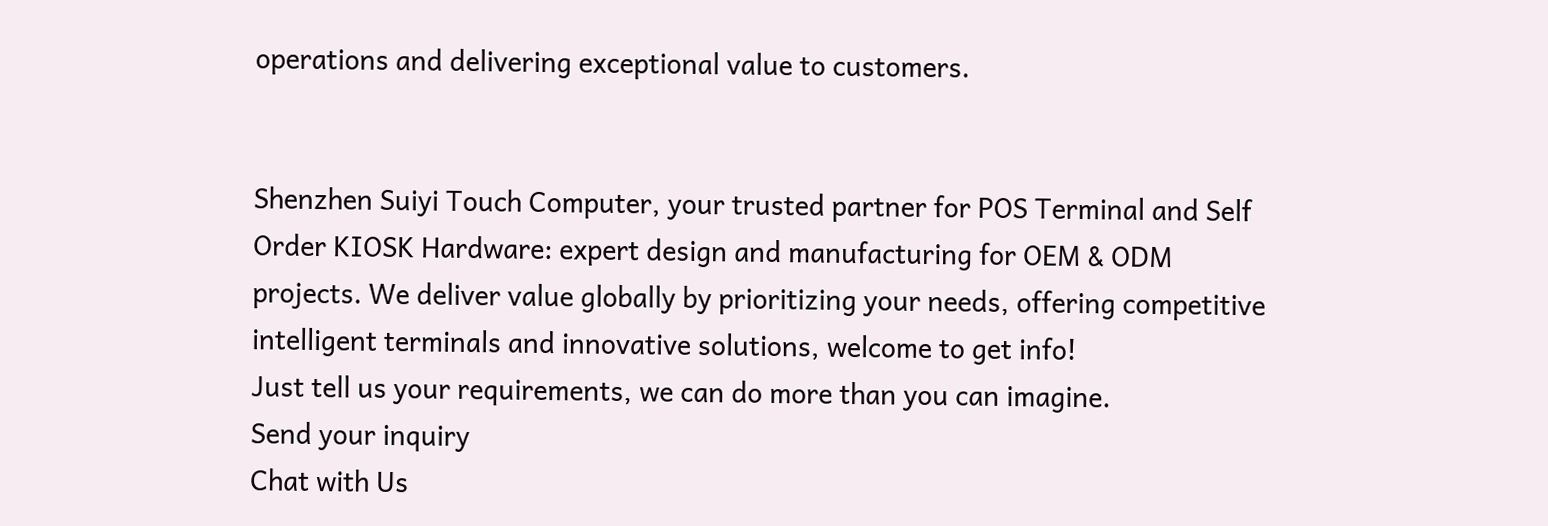operations and delivering exceptional value to customers.


Shenzhen Suiyi Touch Computer, your trusted partner for POS Terminal and Self Order KIOSK Hardware: expert design and manufacturing for OEM & ODM projects. We deliver value globally by prioritizing your needs, offering competitive intelligent terminals and innovative solutions, welcome to get info!
Just tell us your requirements, we can do more than you can imagine.
Send your inquiry
Chat with Us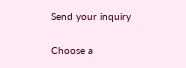Send your inquiry

Choose a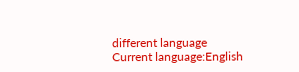different language
Current language:English